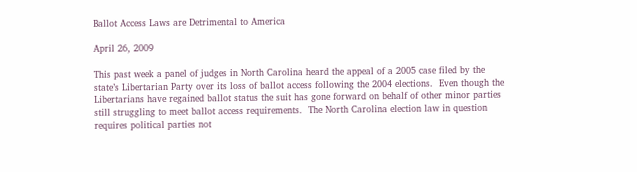Ballot Access Laws are Detrimental to America

April 26, 2009

This past week a panel of judges in North Carolina heard the appeal of a 2005 case filed by the state’s Libertarian Party over its loss of ballot access following the 2004 elections.  Even though the Libertarians have regained ballot status the suit has gone forward on behalf of other minor parties still struggling to meet ballot access requirements.  The North Carolina election law in question requires political parties not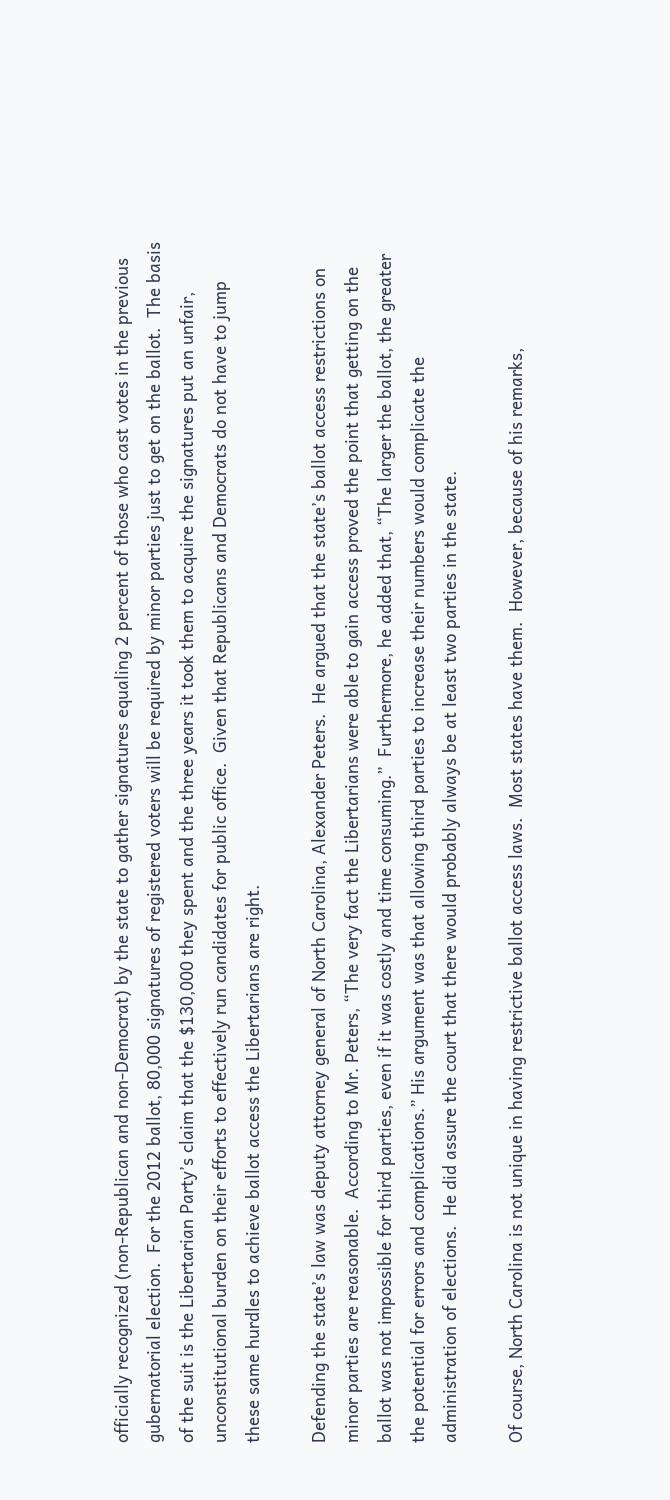officially recognized (non-Republican and non-Democrat) by the state to gather signatures equaling 2 percent of those who cast votes in the previous gubernatorial election.  For the 2012 ballot, 80,000 signatures of registered voters will be required by minor parties just to get on the ballot.  The basis of the suit is the Libertarian Party’s claim that the $130,000 they spent and the three years it took them to acquire the signatures put an unfair, unconstitutional burden on their efforts to effectively run candidates for public office.  Given that Republicans and Democrats do not have to jump these same hurdles to achieve ballot access the Libertarians are right.

Defending the state’s law was deputy attorney general of North Carolina, Alexander Peters.  He argued that the state’s ballot access restrictions on minor parties are reasonable.  According to Mr. Peters, “The very fact the Libertarians were able to gain access proved the point that getting on the ballot was not impossible for third parties, even if it was costly and time consuming.”  Furthermore, he added that, “The larger the ballot, the greater the potential for errors and complications.” His argument was that allowing third parties to increase their numbers would complicate the administration of elections.  He did assure the court that there would probably always be at least two parties in the state.

Of course, North Carolina is not unique in having restrictive ballot access laws.  Most states have them.  However, because of his remarks,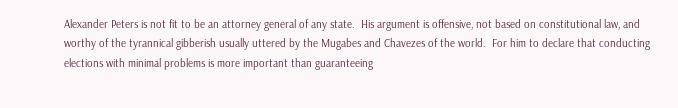Alexander Peters is not fit to be an attorney general of any state.  His argument is offensive, not based on constitutional law, and worthy of the tyrannical gibberish usually uttered by the Mugabes and Chavezes of the world.  For him to declare that conducting elections with minimal problems is more important than guaranteeing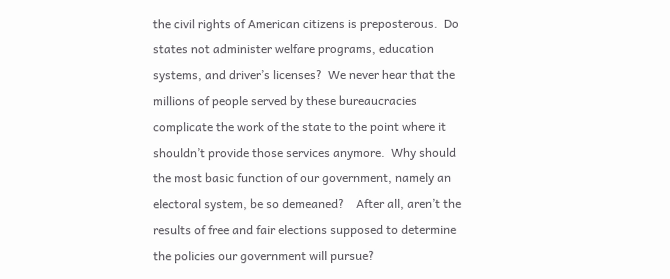the civil rights of American citizens is preposterous.  Do states not administer welfare programs, education systems, and driver’s licenses?  We never hear that the millions of people served by these bureaucracies complicate the work of the state to the point where it shouldn’t provide those services anymore.  Why should the most basic function of our government, namely an electoral system, be so demeaned?    After all, aren’t the results of free and fair elections supposed to determine the policies our government will pursue?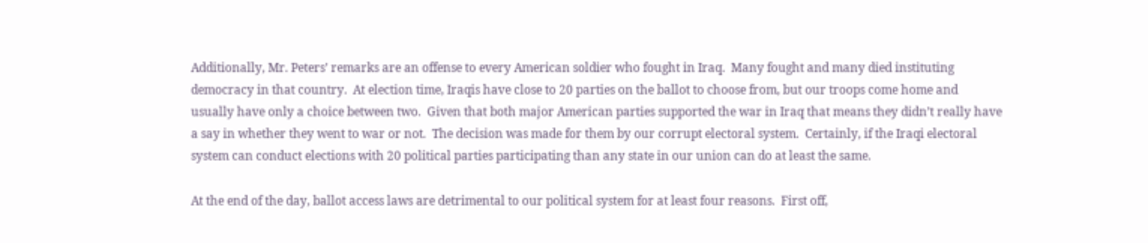Additionally, Mr. Peters’ remarks are an offense to every American soldier who fought in Iraq.  Many fought and many died instituting democracy in that country.  At election time, Iraqis have close to 20 parties on the ballot to choose from, but our troops come home and usually have only a choice between two.  Given that both major American parties supported the war in Iraq that means they didn’t really have a say in whether they went to war or not.  The decision was made for them by our corrupt electoral system.  Certainly, if the Iraqi electoral system can conduct elections with 20 political parties participating than any state in our union can do at least the same.

At the end of the day, ballot access laws are detrimental to our political system for at least four reasons.  First off,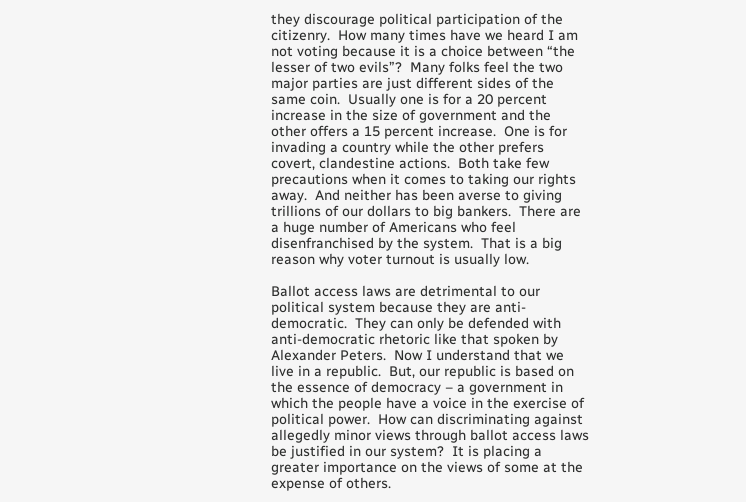they discourage political participation of the citizenry.  How many times have we heard I am not voting because it is a choice between “the lesser of two evils”?  Many folks feel the two major parties are just different sides of the same coin.  Usually one is for a 20 percent increase in the size of government and the other offers a 15 percent increase.  One is for invading a country while the other prefers covert, clandestine actions.  Both take few precautions when it comes to taking our rights away.  And neither has been averse to giving trillions of our dollars to big bankers.  There are a huge number of Americans who feel disenfranchised by the system.  That is a big reason why voter turnout is usually low.

Ballot access laws are detrimental to our political system because they are anti-democratic.  They can only be defended with anti-democratic rhetoric like that spoken by Alexander Peters.  Now I understand that we live in a republic.  But, our republic is based on the essence of democracy – a government in which the people have a voice in the exercise of political power.  How can discriminating against allegedly minor views through ballot access laws be justified in our system?  It is placing a greater importance on the views of some at the expense of others.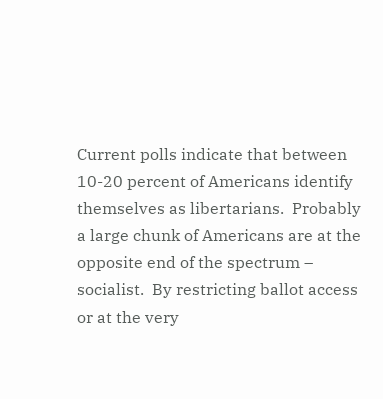Current polls indicate that between 10-20 percent of Americans identify themselves as libertarians.  Probably a large chunk of Americans are at the opposite end of the spectrum – socialist.  By restricting ballot access or at the very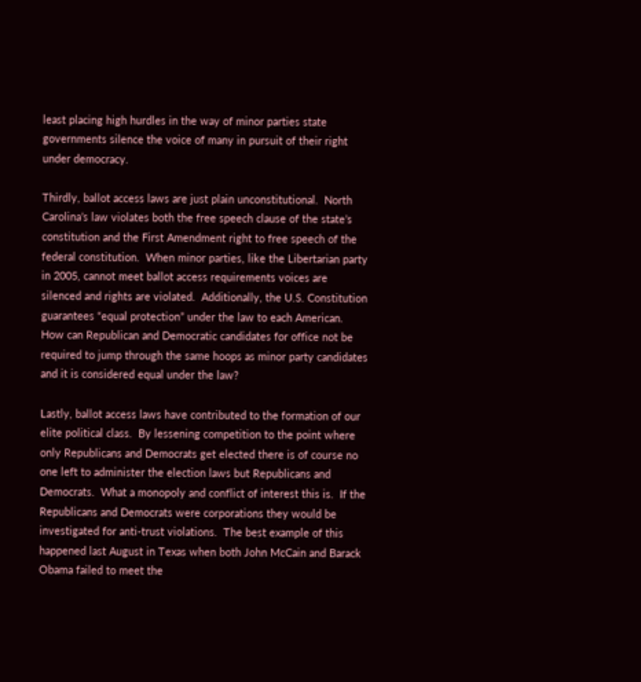least placing high hurdles in the way of minor parties state governments silence the voice of many in pursuit of their right under democracy.

Thirdly, ballot access laws are just plain unconstitutional.  North Carolina’s law violates both the free speech clause of the state’s constitution and the First Amendment right to free speech of the federal constitution.  When minor parties, like the Libertarian party in 2005, cannot meet ballot access requirements voices are silenced and rights are violated.  Additionally, the U.S. Constitution guarantees “equal protection” under the law to each American.  How can Republican and Democratic candidates for office not be required to jump through the same hoops as minor party candidates and it is considered equal under the law?

Lastly, ballot access laws have contributed to the formation of our elite political class.  By lessening competition to the point where only Republicans and Democrats get elected there is of course no one left to administer the election laws but Republicans and Democrats.  What a monopoly and conflict of interest this is.  If the Republicans and Democrats were corporations they would be investigated for anti-trust violations.  The best example of this happened last August in Texas when both John McCain and Barack Obama failed to meet the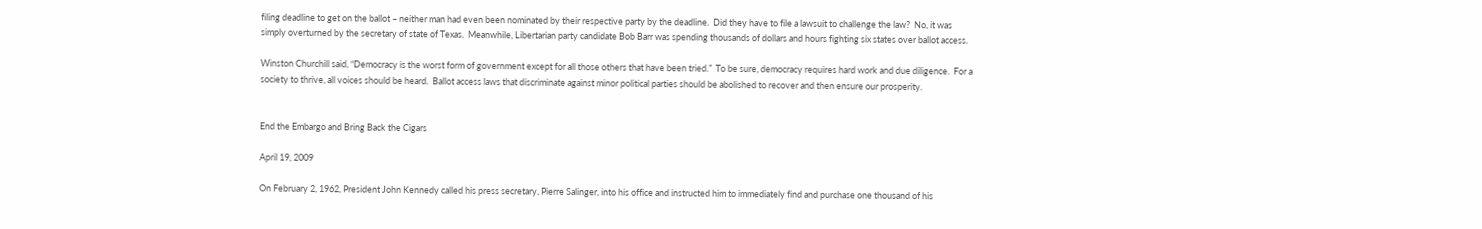filing deadline to get on the ballot – neither man had even been nominated by their respective party by the deadline.  Did they have to file a lawsuit to challenge the law?  No, it was simply overturned by the secretary of state of Texas.  Meanwhile, Libertarian party candidate Bob Barr was spending thousands of dollars and hours fighting six states over ballot access.

Winston Churchill said, “Democracy is the worst form of government except for all those others that have been tried.”  To be sure, democracy requires hard work and due diligence.  For a society to thrive, all voices should be heard.  Ballot access laws that discriminate against minor political parties should be abolished to recover and then ensure our prosperity.


End the Embargo and Bring Back the Cigars

April 19, 2009

On February 2, 1962, President John Kennedy called his press secretary, Pierre Salinger, into his office and instructed him to immediately find and purchase one thousand of his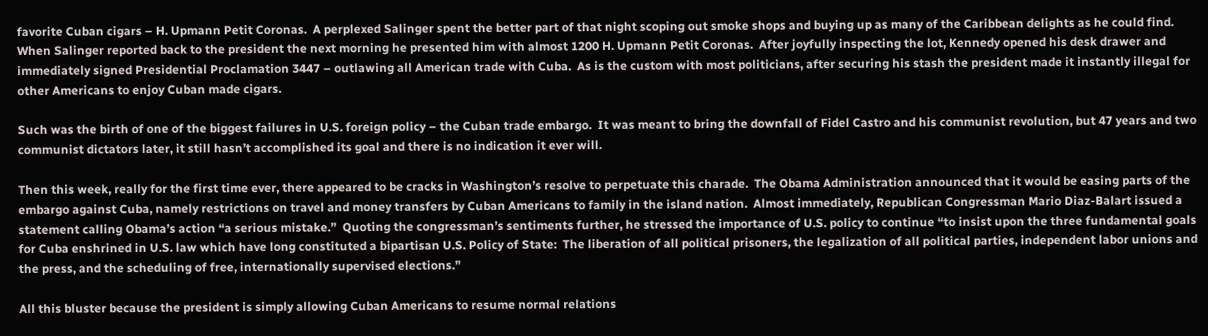favorite Cuban cigars – H. Upmann Petit Coronas.  A perplexed Salinger spent the better part of that night scoping out smoke shops and buying up as many of the Caribbean delights as he could find.  When Salinger reported back to the president the next morning he presented him with almost 1200 H. Upmann Petit Coronas.  After joyfully inspecting the lot, Kennedy opened his desk drawer and immediately signed Presidential Proclamation 3447 – outlawing all American trade with Cuba.  As is the custom with most politicians, after securing his stash the president made it instantly illegal for other Americans to enjoy Cuban made cigars.

Such was the birth of one of the biggest failures in U.S. foreign policy – the Cuban trade embargo.  It was meant to bring the downfall of Fidel Castro and his communist revolution, but 47 years and two communist dictators later, it still hasn’t accomplished its goal and there is no indication it ever will.

Then this week, really for the first time ever, there appeared to be cracks in Washington’s resolve to perpetuate this charade.  The Obama Administration announced that it would be easing parts of the embargo against Cuba, namely restrictions on travel and money transfers by Cuban Americans to family in the island nation.  Almost immediately, Republican Congressman Mario Diaz-Balart issued a statement calling Obama’s action “a serious mistake.”  Quoting the congressman’s sentiments further, he stressed the importance of U.S. policy to continue “to insist upon the three fundamental goals for Cuba enshrined in U.S. law which have long constituted a bipartisan U.S. Policy of State:  The liberation of all political prisoners, the legalization of all political parties, independent labor unions and the press, and the scheduling of free, internationally supervised elections.”

All this bluster because the president is simply allowing Cuban Americans to resume normal relations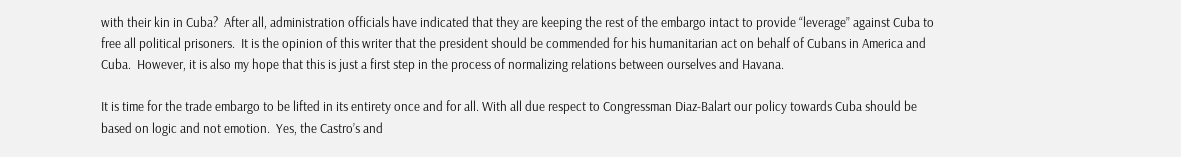with their kin in Cuba?  After all, administration officials have indicated that they are keeping the rest of the embargo intact to provide “leverage” against Cuba to free all political prisoners.  It is the opinion of this writer that the president should be commended for his humanitarian act on behalf of Cubans in America and Cuba.  However, it is also my hope that this is just a first step in the process of normalizing relations between ourselves and Havana.

It is time for the trade embargo to be lifted in its entirety once and for all. With all due respect to Congressman Diaz-Balart our policy towards Cuba should be based on logic and not emotion.  Yes, the Castro’s and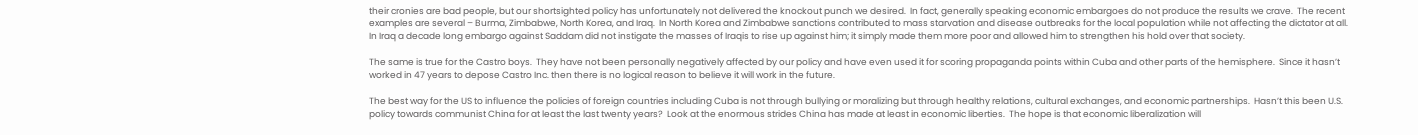their cronies are bad people, but our shortsighted policy has unfortunately not delivered the knockout punch we desired.  In fact, generally speaking economic embargoes do not produce the results we crave.  The recent examples are several – Burma, Zimbabwe, North Korea, and Iraq.  In North Korea and Zimbabwe sanctions contributed to mass starvation and disease outbreaks for the local population while not affecting the dictator at all.  In Iraq a decade long embargo against Saddam did not instigate the masses of Iraqis to rise up against him; it simply made them more poor and allowed him to strengthen his hold over that society.

The same is true for the Castro boys.  They have not been personally negatively affected by our policy and have even used it for scoring propaganda points within Cuba and other parts of the hemisphere.  Since it hasn’t worked in 47 years to depose Castro Inc. then there is no logical reason to believe it will work in the future.

The best way for the US to influence the policies of foreign countries including Cuba is not through bullying or moralizing but through healthy relations, cultural exchanges, and economic partnerships.  Hasn’t this been U.S. policy towards communist China for at least the last twenty years?  Look at the enormous strides China has made at least in economic liberties.  The hope is that economic liberalization will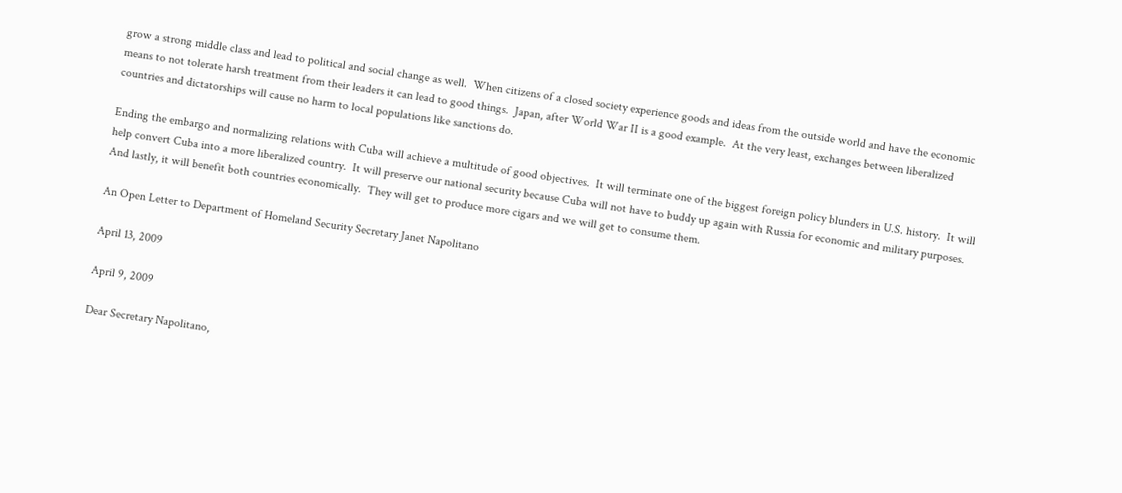grow a strong middle class and lead to political and social change as well.  When citizens of a closed society experience goods and ideas from the outside world and have the economic means to not tolerate harsh treatment from their leaders it can lead to good things.  Japan, after World War II is a good example.  At the very least, exchanges between liberalized countries and dictatorships will cause no harm to local populations like sanctions do.

Ending the embargo and normalizing relations with Cuba will achieve a multitude of good objectives.  It will terminate one of the biggest foreign policy blunders in U.S. history.  It will help convert Cuba into a more liberalized country.  It will preserve our national security because Cuba will not have to buddy up again with Russia for economic and military purposes.  And lastly, it will benefit both countries economically.  They will get to produce more cigars and we will get to consume them.

An Open Letter to Department of Homeland Security Secretary Janet Napolitano

April 13, 2009

April 9, 2009

Dear Secretary Napolitano,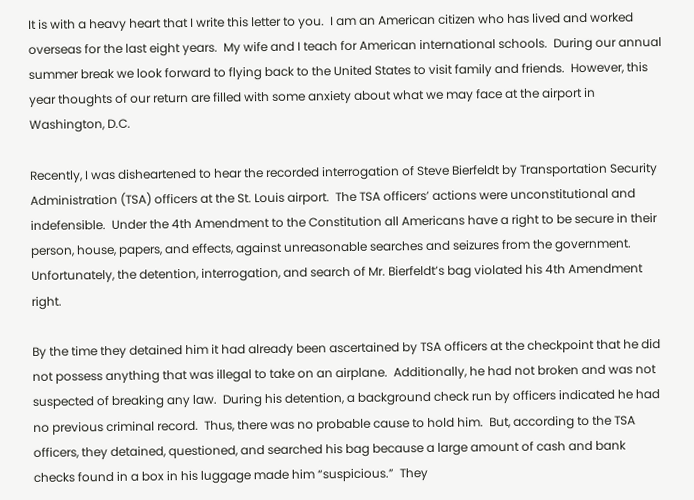It is with a heavy heart that I write this letter to you.  I am an American citizen who has lived and worked overseas for the last eight years.  My wife and I teach for American international schools.  During our annual summer break we look forward to flying back to the United States to visit family and friends.  However, this year thoughts of our return are filled with some anxiety about what we may face at the airport in Washington, D.C.

Recently, I was disheartened to hear the recorded interrogation of Steve Bierfeldt by Transportation Security Administration (TSA) officers at the St. Louis airport.  The TSA officers’ actions were unconstitutional and indefensible.  Under the 4th Amendment to the Constitution all Americans have a right to be secure in their person, house, papers, and effects, against unreasonable searches and seizures from the government.  Unfortunately, the detention, interrogation, and search of Mr. Bierfeldt’s bag violated his 4th Amendment right.

By the time they detained him it had already been ascertained by TSA officers at the checkpoint that he did not possess anything that was illegal to take on an airplane.  Additionally, he had not broken and was not suspected of breaking any law.  During his detention, a background check run by officers indicated he had no previous criminal record.  Thus, there was no probable cause to hold him.  But, according to the TSA officers, they detained, questioned, and searched his bag because a large amount of cash and bank checks found in a box in his luggage made him “suspicious.”  They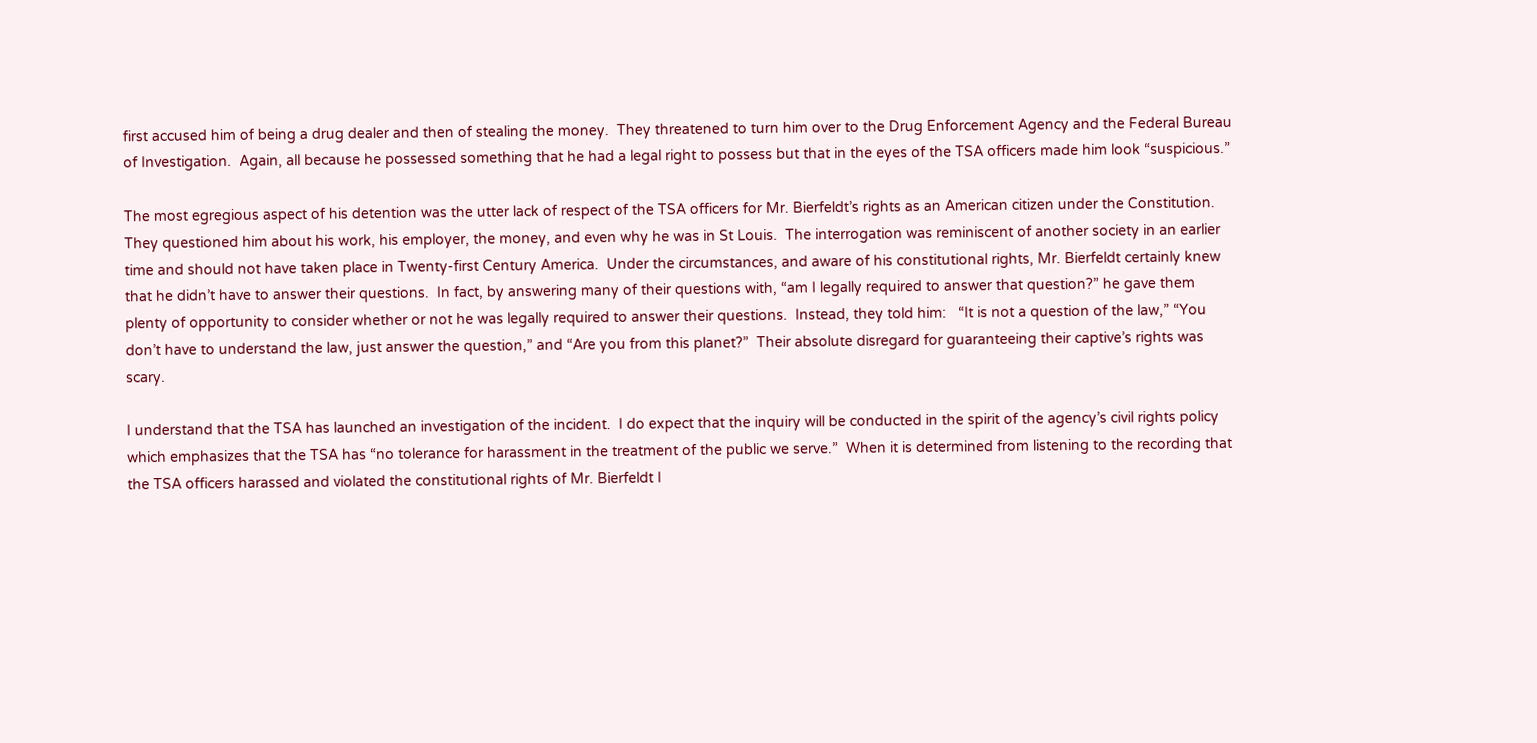first accused him of being a drug dealer and then of stealing the money.  They threatened to turn him over to the Drug Enforcement Agency and the Federal Bureau of Investigation.  Again, all because he possessed something that he had a legal right to possess but that in the eyes of the TSA officers made him look “suspicious.”

The most egregious aspect of his detention was the utter lack of respect of the TSA officers for Mr. Bierfeldt’s rights as an American citizen under the Constitution.  They questioned him about his work, his employer, the money, and even why he was in St Louis.  The interrogation was reminiscent of another society in an earlier time and should not have taken place in Twenty-first Century America.  Under the circumstances, and aware of his constitutional rights, Mr. Bierfeldt certainly knew that he didn’t have to answer their questions.  In fact, by answering many of their questions with, “am I legally required to answer that question?” he gave them plenty of opportunity to consider whether or not he was legally required to answer their questions.  Instead, they told him:   “It is not a question of the law,” “You don’t have to understand the law, just answer the question,” and “Are you from this planet?”  Their absolute disregard for guaranteeing their captive’s rights was scary.

I understand that the TSA has launched an investigation of the incident.  I do expect that the inquiry will be conducted in the spirit of the agency’s civil rights policy which emphasizes that the TSA has “no tolerance for harassment in the treatment of the public we serve.”  When it is determined from listening to the recording that the TSA officers harassed and violated the constitutional rights of Mr. Bierfeldt I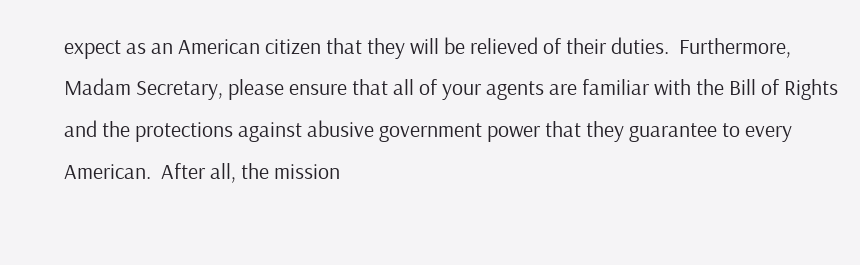expect as an American citizen that they will be relieved of their duties.  Furthermore, Madam Secretary, please ensure that all of your agents are familiar with the Bill of Rights and the protections against abusive government power that they guarantee to every American.  After all, the mission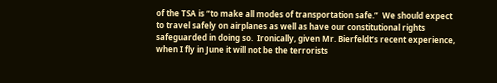of the TSA is “to make all modes of transportation safe.”  We should expect to travel safely on airplanes as well as have our constitutional rights safeguarded in doing so.  Ironically, given Mr. Bierfeldt’s recent experience, when I fly in June it will not be the terrorists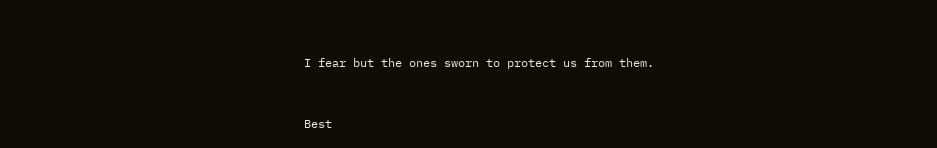I fear but the ones sworn to protect us from them.


Best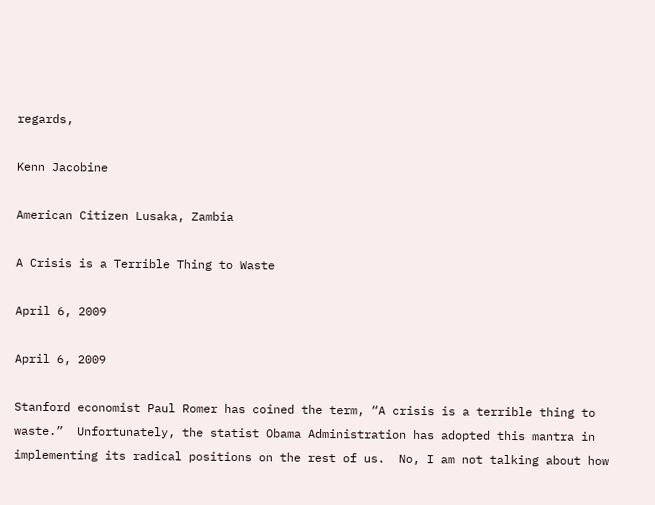regards,

Kenn Jacobine

American Citizen Lusaka, Zambia

A Crisis is a Terrible Thing to Waste

April 6, 2009

April 6, 2009

Stanford economist Paul Romer has coined the term, “A crisis is a terrible thing to waste.”  Unfortunately, the statist Obama Administration has adopted this mantra in implementing its radical positions on the rest of us.  No, I am not talking about how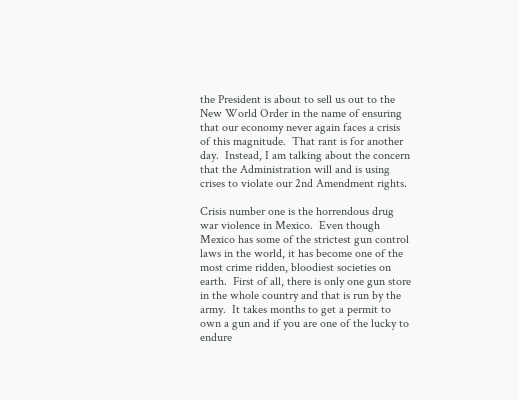the President is about to sell us out to the New World Order in the name of ensuring that our economy never again faces a crisis of this magnitude.  That rant is for another day.  Instead, I am talking about the concern that the Administration will and is using crises to violate our 2nd Amendment rights.

Crisis number one is the horrendous drug war violence in Mexico.  Even though Mexico has some of the strictest gun control laws in the world, it has become one of the most crime ridden, bloodiest societies on earth.  First of all, there is only one gun store in the whole country and that is run by the army.  It takes months to get a permit to own a gun and if you are one of the lucky to endure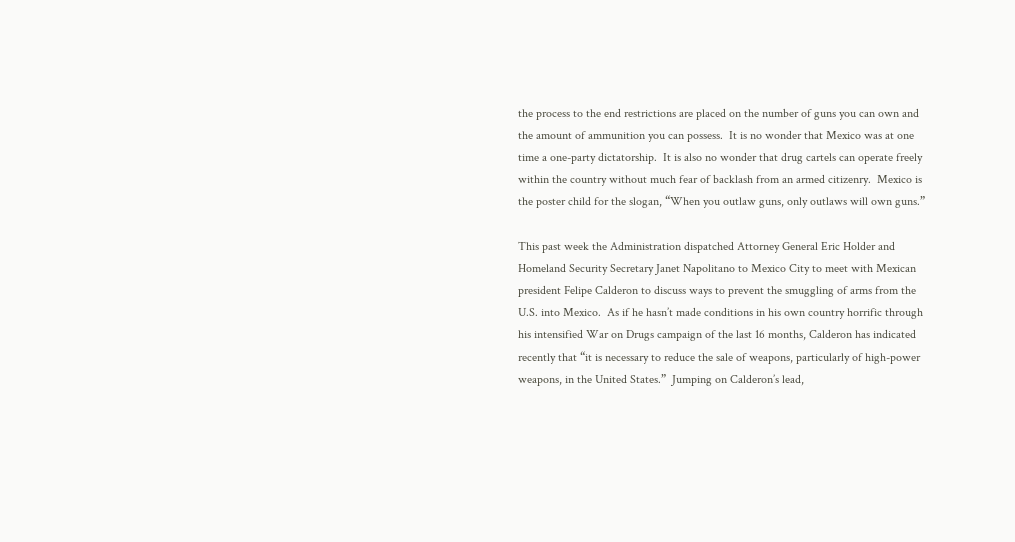the process to the end restrictions are placed on the number of guns you can own and the amount of ammunition you can possess.  It is no wonder that Mexico was at one time a one-party dictatorship.  It is also no wonder that drug cartels can operate freely within the country without much fear of backlash from an armed citizenry.  Mexico is the poster child for the slogan, “When you outlaw guns, only outlaws will own guns.”

This past week the Administration dispatched Attorney General Eric Holder and Homeland Security Secretary Janet Napolitano to Mexico City to meet with Mexican president Felipe Calderon to discuss ways to prevent the smuggling of arms from the U.S. into Mexico.  As if he hasn’t made conditions in his own country horrific through his intensified War on Drugs campaign of the last 16 months, Calderon has indicated recently that “it is necessary to reduce the sale of weapons, particularly of high-power weapons, in the United States.”  Jumping on Calderon’s lead,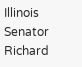Illinois Senator Richard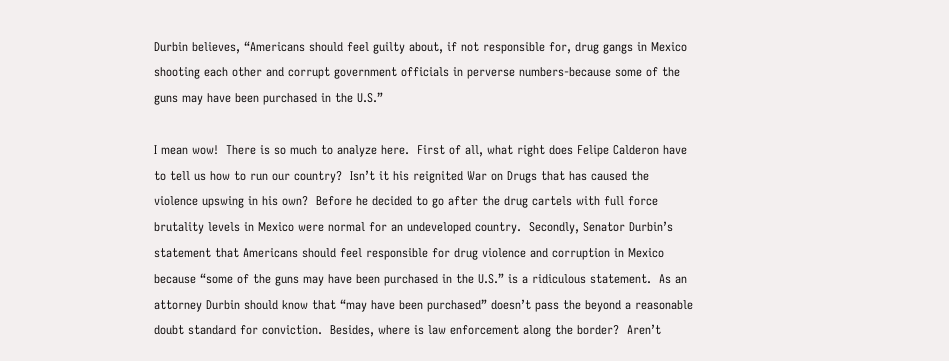Durbin believes, “Americans should feel guilty about, if not responsible for, drug gangs in Mexico shooting each other and corrupt government officials in perverse numbers-because some of the guns may have been purchased in the U.S.”

I mean wow!  There is so much to analyze here.  First of all, what right does Felipe Calderon have to tell us how to run our country?  Isn’t it his reignited War on Drugs that has caused the violence upswing in his own?  Before he decided to go after the drug cartels with full force brutality levels in Mexico were normal for an undeveloped country.  Secondly, Senator Durbin’s statement that Americans should feel responsible for drug violence and corruption in Mexico because “some of the guns may have been purchased in the U.S.” is a ridiculous statement.  As an attorney Durbin should know that “may have been purchased” doesn’t pass the beyond a reasonable doubt standard for conviction.  Besides, where is law enforcement along the border?  Aren’t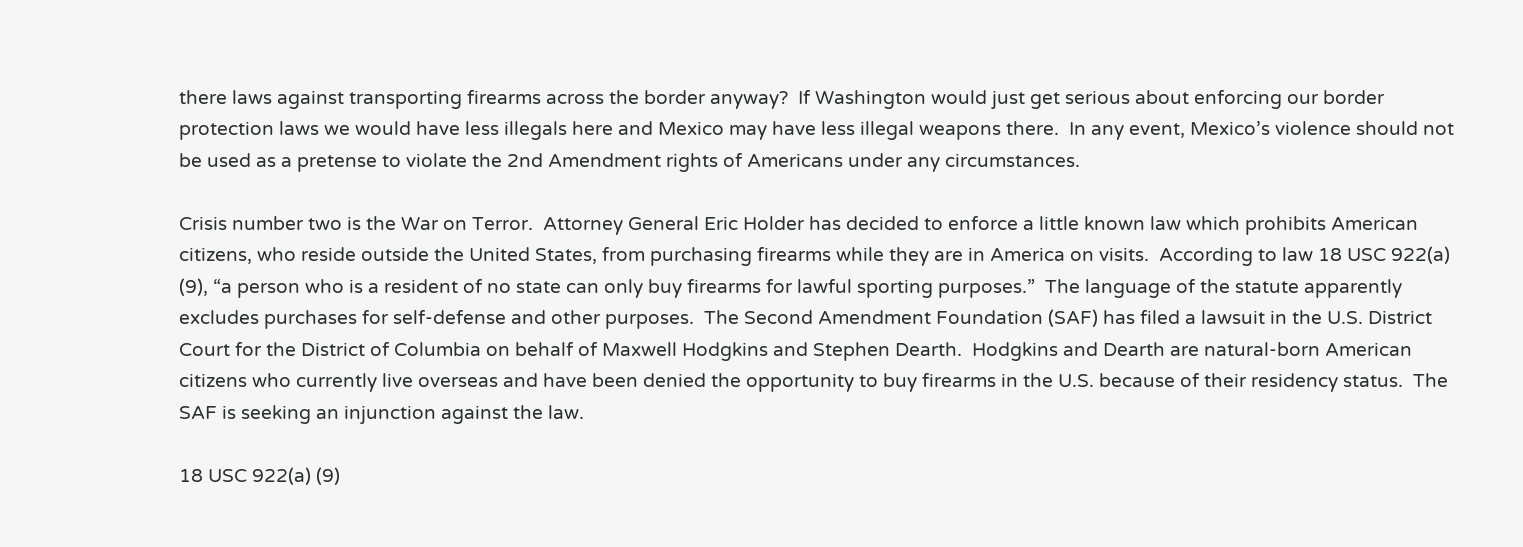there laws against transporting firearms across the border anyway?  If Washington would just get serious about enforcing our border protection laws we would have less illegals here and Mexico may have less illegal weapons there.  In any event, Mexico’s violence should not be used as a pretense to violate the 2nd Amendment rights of Americans under any circumstances.

Crisis number two is the War on Terror.  Attorney General Eric Holder has decided to enforce a little known law which prohibits American citizens, who reside outside the United States, from purchasing firearms while they are in America on visits.  According to law 18 USC 922(a) (9), “a person who is a resident of no state can only buy firearms for lawful sporting purposes.”  The language of the statute apparently excludes purchases for self-defense and other purposes.  The Second Amendment Foundation (SAF) has filed a lawsuit in the U.S. District Court for the District of Columbia on behalf of Maxwell Hodgkins and Stephen Dearth.  Hodgkins and Dearth are natural-born American citizens who currently live overseas and have been denied the opportunity to buy firearms in the U.S. because of their residency status.  The SAF is seeking an injunction against the law.

18 USC 922(a) (9)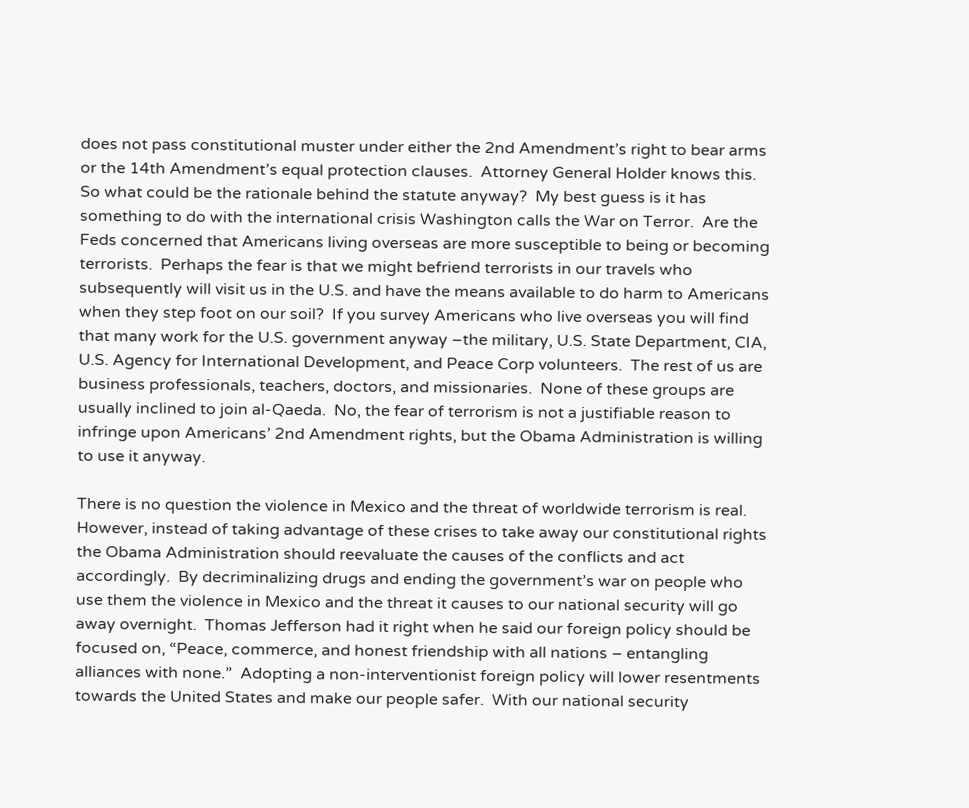does not pass constitutional muster under either the 2nd Amendment’s right to bear arms or the 14th Amendment’s equal protection clauses.  Attorney General Holder knows this.  So what could be the rationale behind the statute anyway?  My best guess is it has something to do with the international crisis Washington calls the War on Terror.  Are the Feds concerned that Americans living overseas are more susceptible to being or becoming terrorists.  Perhaps the fear is that we might befriend terrorists in our travels who subsequently will visit us in the U.S. and have the means available to do harm to Americans when they step foot on our soil?  If you survey Americans who live overseas you will find that many work for the U.S. government anyway –the military, U.S. State Department, CIA, U.S. Agency for International Development, and Peace Corp volunteers.  The rest of us are business professionals, teachers, doctors, and missionaries.  None of these groups are usually inclined to join al-Qaeda.  No, the fear of terrorism is not a justifiable reason to infringe upon Americans’ 2nd Amendment rights, but the Obama Administration is willing to use it anyway.

There is no question the violence in Mexico and the threat of worldwide terrorism is real.  However, instead of taking advantage of these crises to take away our constitutional rights the Obama Administration should reevaluate the causes of the conflicts and act accordingly.  By decriminalizing drugs and ending the government’s war on people who use them the violence in Mexico and the threat it causes to our national security will go away overnight.  Thomas Jefferson had it right when he said our foreign policy should be focused on, “Peace, commerce, and honest friendship with all nations – entangling alliances with none.”  Adopting a non-interventionist foreign policy will lower resentments towards the United States and make our people safer.  With our national security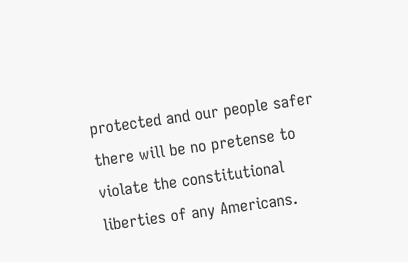protected and our people safer there will be no pretense to violate the constitutional liberties of any Americans.